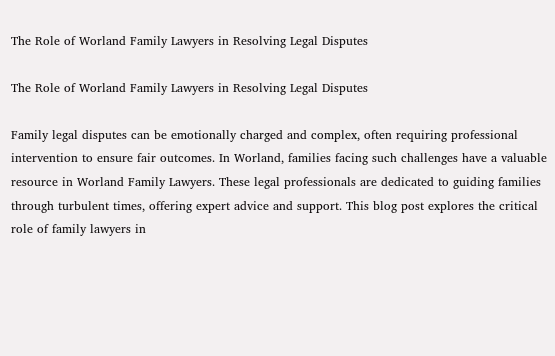The Role of Worland Family Lawyers in Resolving Legal Disputes

The Role of Worland Family Lawyers in Resolving Legal Disputes

Family legal disputes can be emotionally charged and complex, often requiring professional intervention to ensure fair outcomes. In Worland, families facing such challenges have a valuable resource in Worland Family Lawyers. These legal professionals are dedicated to guiding families through turbulent times, offering expert advice and support. This blog post explores the critical role of family lawyers in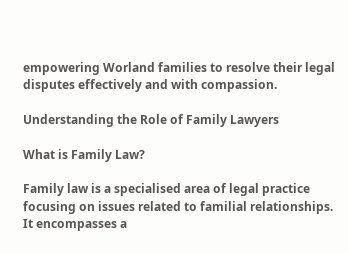empowering Worland families to resolve their legal disputes effectively and with compassion.

Understanding the Role of Family Lawyers

What is Family Law?

Family law is a specialised area of legal practice focusing on issues related to familial relationships. It encompasses a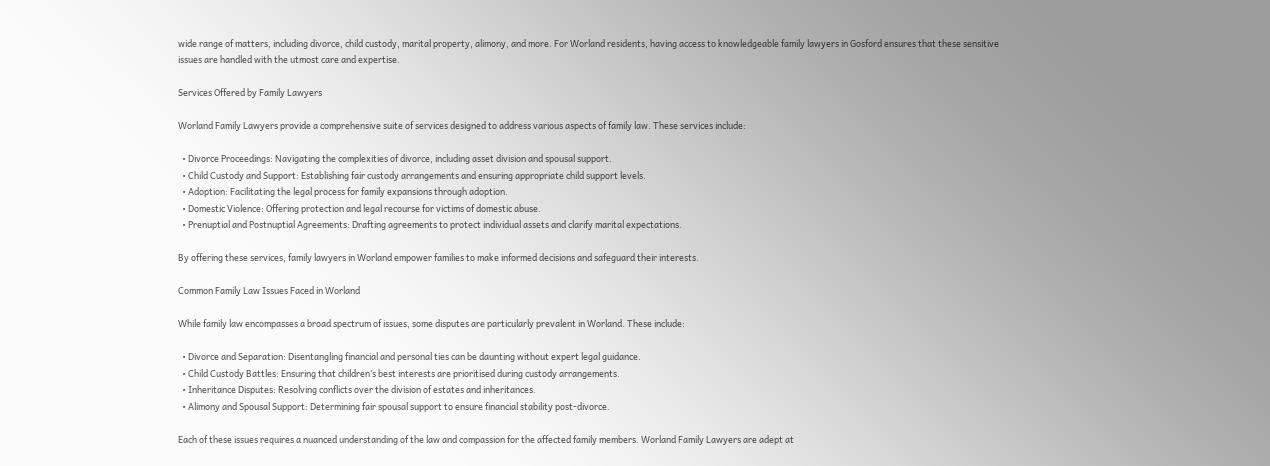wide range of matters, including divorce, child custody, marital property, alimony, and more. For Worland residents, having access to knowledgeable family lawyers in Gosford ensures that these sensitive issues are handled with the utmost care and expertise.

Services Offered by Family Lawyers

Worland Family Lawyers provide a comprehensive suite of services designed to address various aspects of family law. These services include:

  • Divorce Proceedings: Navigating the complexities of divorce, including asset division and spousal support.
  • Child Custody and Support: Establishing fair custody arrangements and ensuring appropriate child support levels.
  • Adoption: Facilitating the legal process for family expansions through adoption.
  • Domestic Violence: Offering protection and legal recourse for victims of domestic abuse.
  • Prenuptial and Postnuptial Agreements: Drafting agreements to protect individual assets and clarify marital expectations.

By offering these services, family lawyers in Worland empower families to make informed decisions and safeguard their interests.

Common Family Law Issues Faced in Worland

While family law encompasses a broad spectrum of issues, some disputes are particularly prevalent in Worland. These include:

  • Divorce and Separation: Disentangling financial and personal ties can be daunting without expert legal guidance.
  • Child Custody Battles: Ensuring that children’s best interests are prioritised during custody arrangements.
  • Inheritance Disputes: Resolving conflicts over the division of estates and inheritances.
  • Alimony and Spousal Support: Determining fair spousal support to ensure financial stability post-divorce.

Each of these issues requires a nuanced understanding of the law and compassion for the affected family members. Worland Family Lawyers are adept at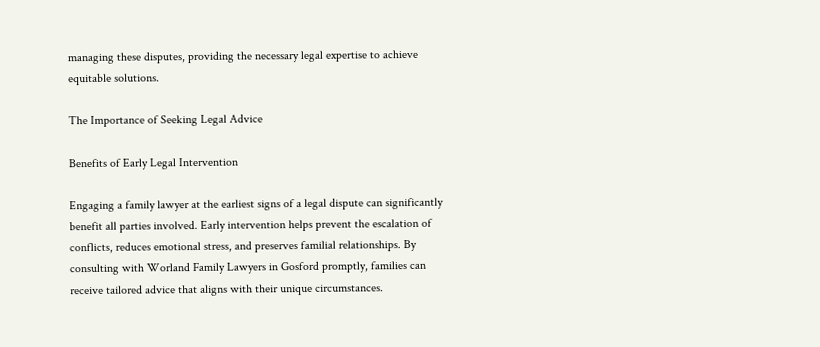managing these disputes, providing the necessary legal expertise to achieve equitable solutions.

The Importance of Seeking Legal Advice

Benefits of Early Legal Intervention

Engaging a family lawyer at the earliest signs of a legal dispute can significantly benefit all parties involved. Early intervention helps prevent the escalation of conflicts, reduces emotional stress, and preserves familial relationships. By consulting with Worland Family Lawyers in Gosford promptly, families can receive tailored advice that aligns with their unique circumstances.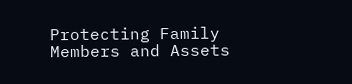Protecting Family Members and Assets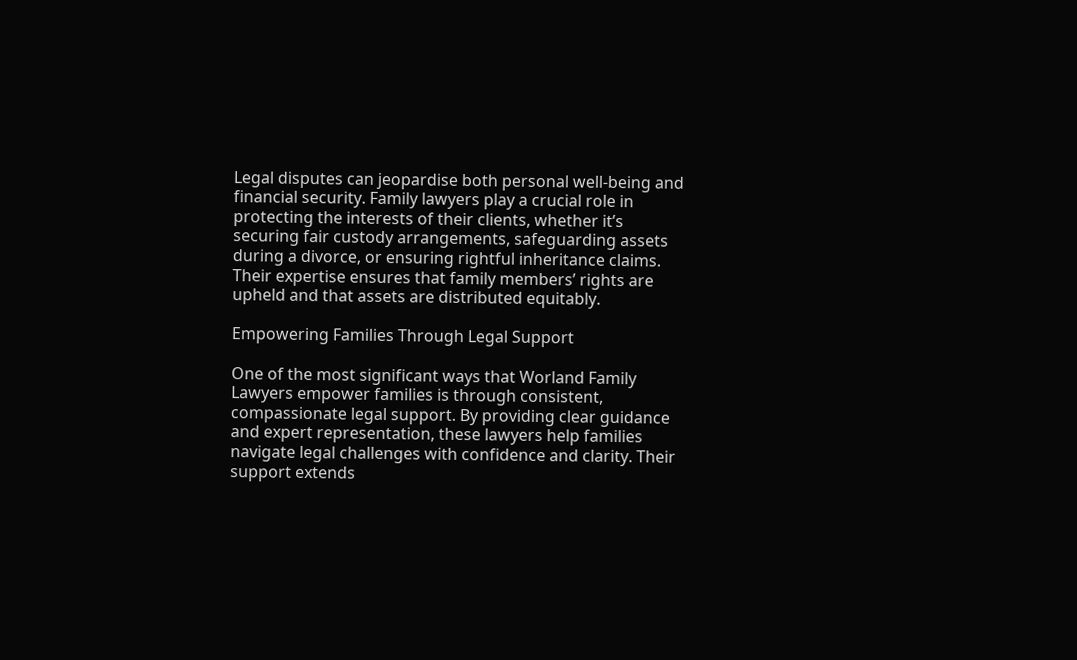Legal disputes can jeopardise both personal well-being and financial security. Family lawyers play a crucial role in protecting the interests of their clients, whether it’s securing fair custody arrangements, safeguarding assets during a divorce, or ensuring rightful inheritance claims. Their expertise ensures that family members’ rights are upheld and that assets are distributed equitably.

Empowering Families Through Legal Support

One of the most significant ways that Worland Family Lawyers empower families is through consistent, compassionate legal support. By providing clear guidance and expert representation, these lawyers help families navigate legal challenges with confidence and clarity. Their support extends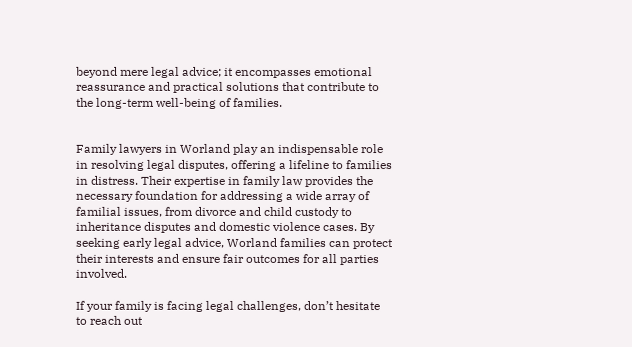beyond mere legal advice; it encompasses emotional reassurance and practical solutions that contribute to the long-term well-being of families.


Family lawyers in Worland play an indispensable role in resolving legal disputes, offering a lifeline to families in distress. Their expertise in family law provides the necessary foundation for addressing a wide array of familial issues, from divorce and child custody to inheritance disputes and domestic violence cases. By seeking early legal advice, Worland families can protect their interests and ensure fair outcomes for all parties involved.

If your family is facing legal challenges, don’t hesitate to reach out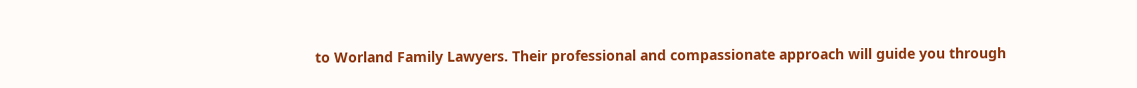to Worland Family Lawyers. Their professional and compassionate approach will guide you through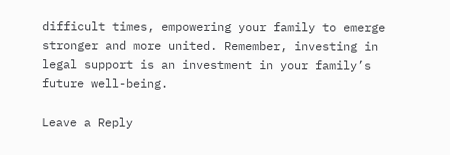difficult times, empowering your family to emerge stronger and more united. Remember, investing in legal support is an investment in your family’s future well-being.

Leave a Reply